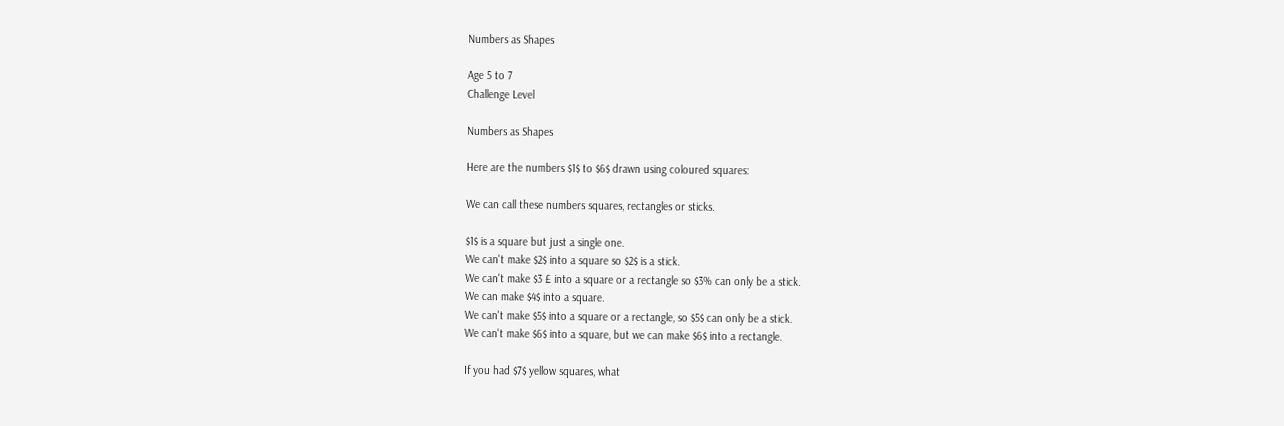Numbers as Shapes

Age 5 to 7
Challenge Level

Numbers as Shapes

Here are the numbers $1$ to $6$ drawn using coloured squares:

We can call these numbers squares, rectangles or sticks.

$1$ is a square but just a single one.
We can't make $2$ into a square so $2$ is a stick.
We can't make $3 £ into a square or a rectangle so $3% can only be a stick.
We can make $4$ into a square.
We can't make $5$ into a square or a rectangle, so $5$ can only be a stick.
We can't make $6$ into a square, but we can make $6$ into a rectangle.

If you had $7$ yellow squares, what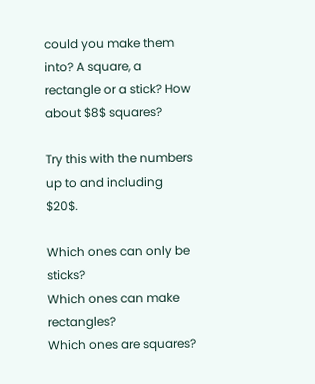could you make them into? A square, a rectangle or a stick? How about $8$ squares?

Try this with the numbers up to and including $20$.

Which ones can only be sticks?
Which ones can make rectangles?
Which ones are squares?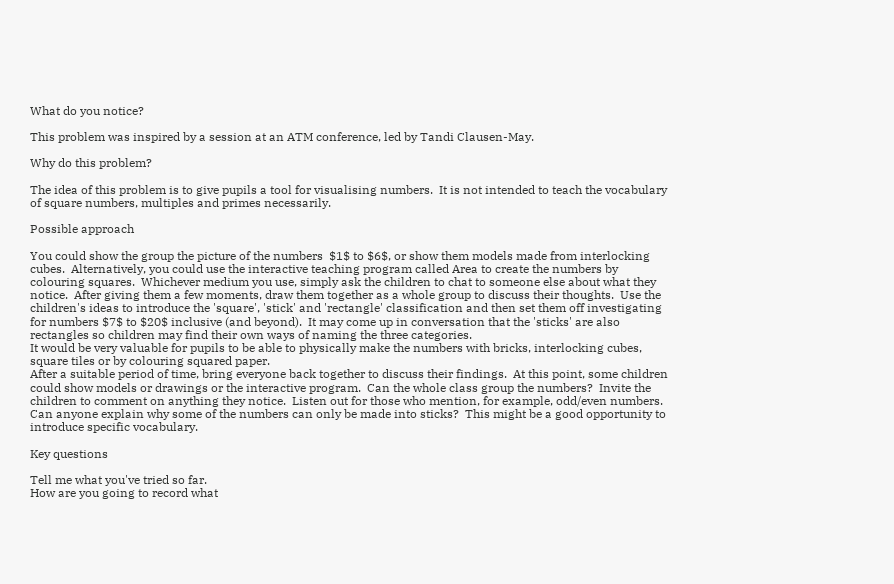What do you notice?

This problem was inspired by a session at an ATM conference, led by Tandi Clausen-May.

Why do this problem?

The idea of this problem is to give pupils a tool for visualising numbers.  It is not intended to teach the vocabulary of square numbers, multiples and primes necessarily.

Possible approach

You could show the group the picture of the numbers  $1$ to $6$, or show them models made from interlocking cubes.  Alternatively, you could use the interactive teaching program called Area to create the numbers by colouring squares.  Whichever medium you use, simply ask the children to chat to someone else about what they notice.  After giving them a few moments, draw them together as a whole group to discuss their thoughts.  Use the children's ideas to introduce the 'square', 'stick' and 'rectangle' classification and then set them off investigating for numbers $7$ to $20$ inclusive (and beyond).  It may come up in conversation that the 'sticks' are also rectangles so children may find their own ways of naming the three categories.
It would be very valuable for pupils to be able to physically make the numbers with bricks, interlocking cubes, square tiles or by colouring squared paper.
After a suitable period of time, bring everyone back together to discuss their findings.  At this point, some children could show models or drawings or the interactive program.  Can the whole class group the numbers?  Invite the children to comment on anything they notice.  Listen out for those who mention, for example, odd/even numbers.  Can anyone explain why some of the numbers can only be made into sticks?  This might be a good opportunity to introduce specific vocabulary.

Key questions

Tell me what you've tried so far.
How are you going to record what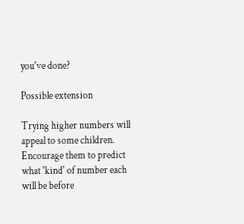you've done?

Possible extension

Trying higher numbers will appeal to some children.  Encourage them to predict what 'kind' of number each will be before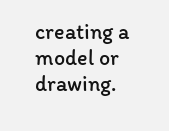creating a model or drawing.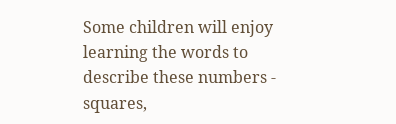Some children will enjoy learning the words to describe these numbers - squares,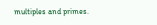multiples and primes.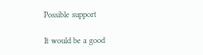Possible support

It would be a good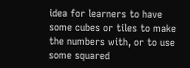idea for learners to have some cubes or tiles to make the numbers with, or to use some squared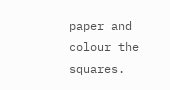paper and colour the squares.